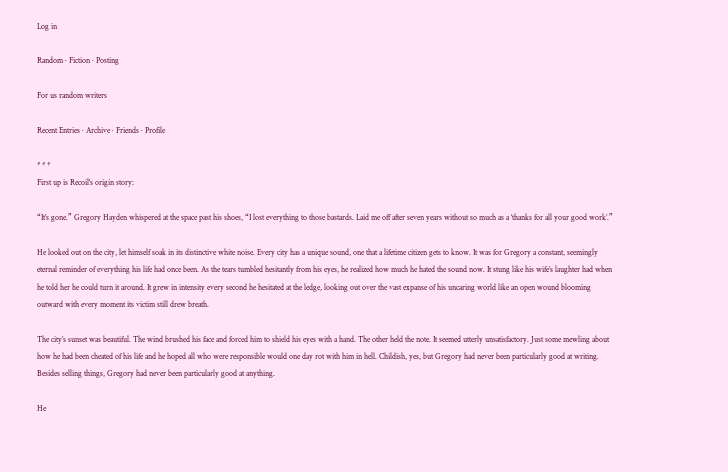Log in

Random · Fiction · Posting

For us random writers

Recent Entries · Archive · Friends · Profile

* * *
First up is Recoil's origin story:

“It’s gone.” Gregory Hayden whispered at the space past his shoes, “I lost everything to those bastards. Laid me off after seven years without so much as a ‘thanks for all your good work’.”

He looked out on the city, let himself soak in its distinctive white noise. Every city has a unique sound, one that a lifetime citizen gets to know. It was for Gregory a constant, seemingly eternal reminder of everything his life had once been. As the tears tumbled hesitantly from his eyes, he realized how much he hated the sound now. It stung like his wife’s laughter had when he told her he could turn it around. It grew in intensity every second he hesitated at the ledge, looking out over the vast expanse of his uncaring world like an open wound blooming outward with every moment its victim still drew breath.

The city’s sunset was beautiful. The wind brushed his face and forced him to shield his eyes with a hand. The other held the note. It seemed utterly unsatisfactory. Just some mewling about how he had been cheated of his life and he hoped all who were responsible would one day rot with him in hell. Childish, yes, but Gregory had never been particularly good at writing. Besides selling things, Gregory had never been particularly good at anything.

He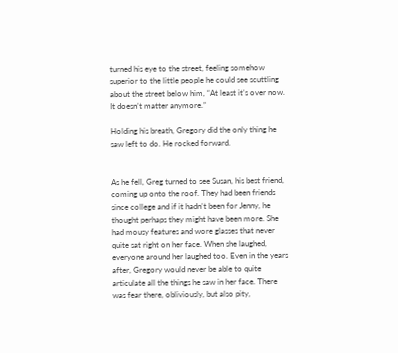turned his eye to the street, feeling somehow superior to the little people he could see scuttling about the street below him, “At least it’s over now. It doesn’t matter anymore.”

Holding his breath, Gregory did the only thing he saw left to do. He rocked forward.


As he fell, Greg turned to see Susan, his best friend, coming up onto the roof. They had been friends since college and if it hadn’t been for Jenny, he thought perhaps they might have been more. She had mousy features and wore glasses that never quite sat right on her face. When she laughed, everyone around her laughed too. Even in the years after, Gregory would never be able to quite articulate all the things he saw in her face. There was fear there, obliviously, but also pity,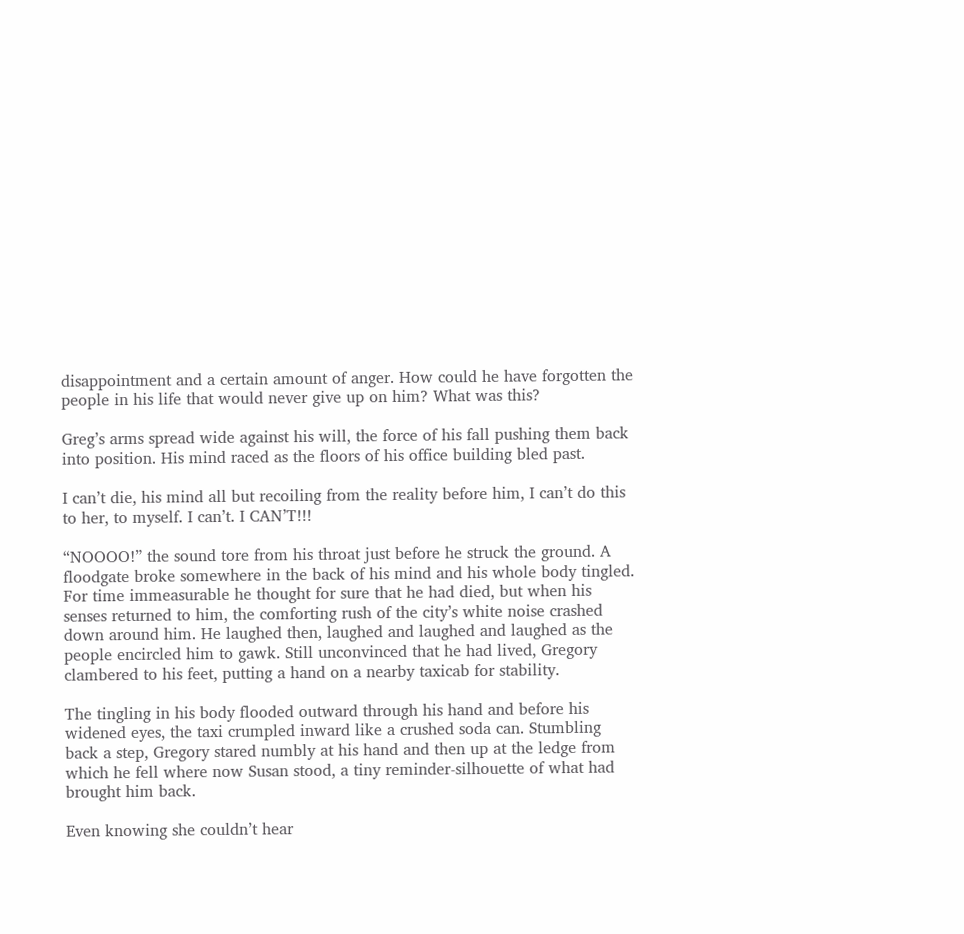disappointment and a certain amount of anger. How could he have forgotten the people in his life that would never give up on him? What was this?

Greg’s arms spread wide against his will, the force of his fall pushing them back into position. His mind raced as the floors of his office building bled past.

I can’t die, his mind all but recoiling from the reality before him, I can’t do this to her, to myself. I can’t. I CAN’T!!!

“NOOOO!” the sound tore from his throat just before he struck the ground. A floodgate broke somewhere in the back of his mind and his whole body tingled. For time immeasurable he thought for sure that he had died, but when his senses returned to him, the comforting rush of the city’s white noise crashed down around him. He laughed then, laughed and laughed and laughed as the people encircled him to gawk. Still unconvinced that he had lived, Gregory clambered to his feet, putting a hand on a nearby taxicab for stability.

The tingling in his body flooded outward through his hand and before his widened eyes, the taxi crumpled inward like a crushed soda can. Stumbling back a step, Gregory stared numbly at his hand and then up at the ledge from which he fell where now Susan stood, a tiny reminder-silhouette of what had brought him back.

Even knowing she couldn’t hear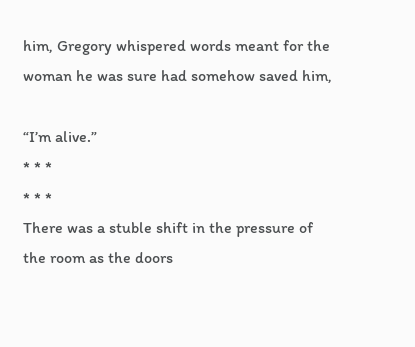him, Gregory whispered words meant for the woman he was sure had somehow saved him,

“I’m alive.”
* * *
* * *
There was a stuble shift in the pressure of the room as the doors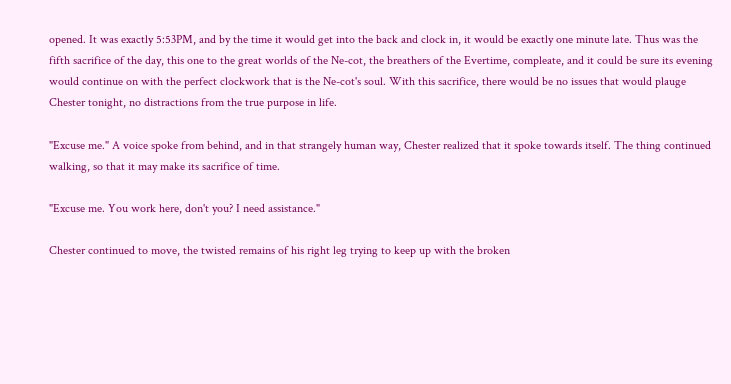opened. It was exactly 5:53PM, and by the time it would get into the back and clock in, it would be exactly one minute late. Thus was the fifth sacrifice of the day, this one to the great worlds of the Ne-cot, the breathers of the Evertime, compleate, and it could be sure its evening would continue on with the perfect clockwork that is the Ne-cot's soul. With this sacrifice, there would be no issues that would plauge Chester tonight, no distractions from the true purpose in life.

"Excuse me." A voice spoke from behind, and in that strangely human way, Chester realized that it spoke towards itself. The thing continued walking, so that it may make its sacrifice of time.

"Excuse me. You work here, don't you? I need assistance."

Chester continued to move, the twisted remains of his right leg trying to keep up with the broken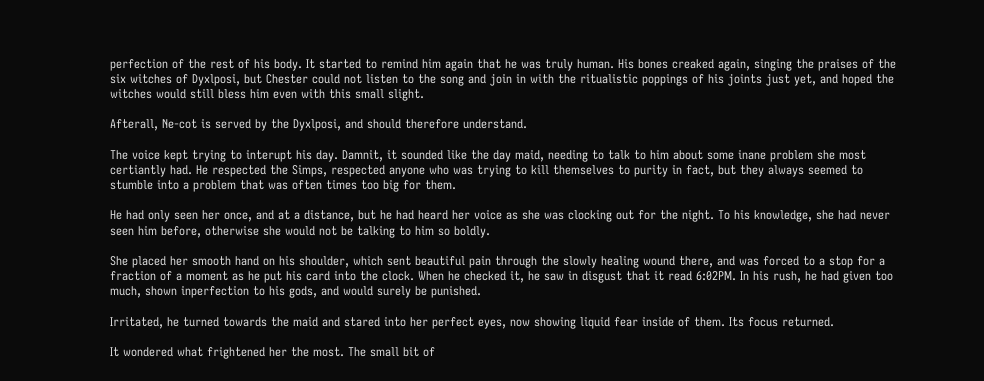perfection of the rest of his body. It started to remind him again that he was truly human. His bones creaked again, singing the praises of the six witches of Dyxlposi, but Chester could not listen to the song and join in with the ritualistic poppings of his joints just yet, and hoped the witches would still bless him even with this small slight.

Afterall, Ne-cot is served by the Dyxlposi, and should therefore understand.

The voice kept trying to interupt his day. Damnit, it sounded like the day maid, needing to talk to him about some inane problem she most certiantly had. He respected the Simps, respected anyone who was trying to kill themselves to purity in fact, but they always seemed to stumble into a problem that was often times too big for them.

He had only seen her once, and at a distance, but he had heard her voice as she was clocking out for the night. To his knowledge, she had never seen him before, otherwise she would not be talking to him so boldly.

She placed her smooth hand on his shoulder, which sent beautiful pain through the slowly healing wound there, and was forced to a stop for a fraction of a moment as he put his card into the clock. When he checked it, he saw in disgust that it read 6:02PM. In his rush, he had given too much, shown inperfection to his gods, and would surely be punished.

Irritated, he turned towards the maid and stared into her perfect eyes, now showing liquid fear inside of them. Its focus returned.

It wondered what frightened her the most. The small bit of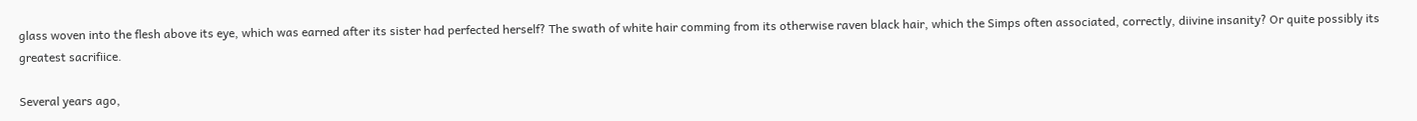glass woven into the flesh above its eye, which was earned after its sister had perfected herself? The swath of white hair comming from its otherwise raven black hair, which the Simps often associated, correctly, diivine insanity? Or quite possibly its greatest sacrifiice.

Several years ago,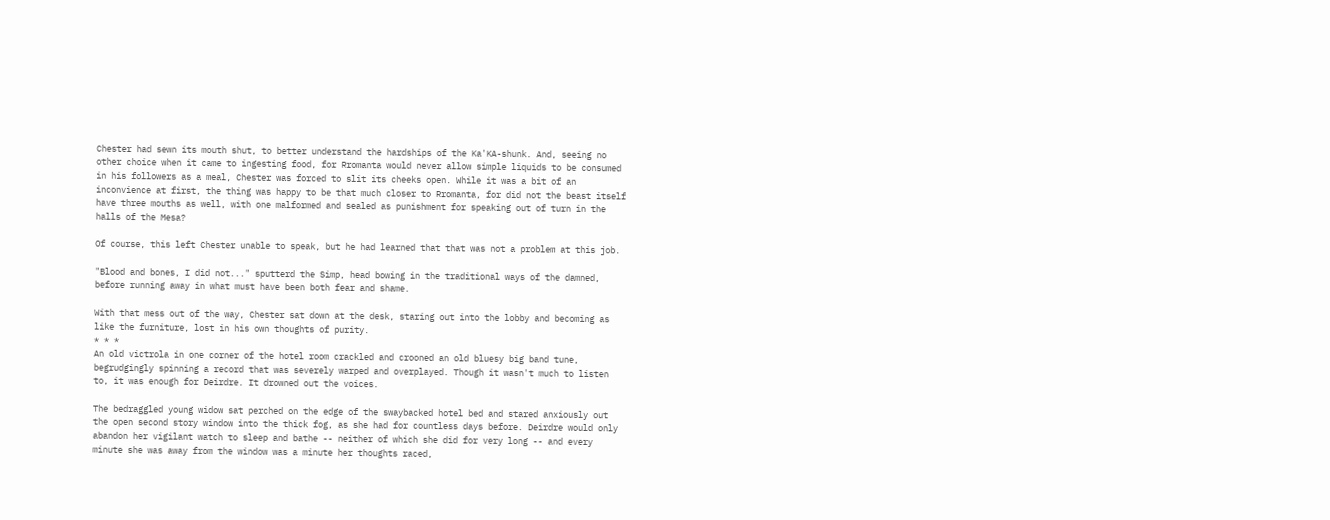Chester had sewn its mouth shut, to better understand the hardships of the Ka'KA-shunk. And, seeing no other choice when it came to ingesting food, for Rromanta would never allow simple liquids to be consumed in his followers as a meal, Chester was forced to slit its cheeks open. While it was a bit of an inconvience at first, the thing was happy to be that much closer to Rromanta, for did not the beast itself have three mouths as well, with one malformed and sealed as punishment for speaking out of turn in the halls of the Mesa?

Of course, this left Chester unable to speak, but he had learned that that was not a problem at this job.

"Blood and bones, I did not..." sputterd the Simp, head bowing in the traditional ways of the damned, before running away in what must have been both fear and shame.

With that mess out of the way, Chester sat down at the desk, staring out into the lobby and becoming as like the furniture, lost in his own thoughts of purity.
* * *
An old victrola in one corner of the hotel room crackled and crooned an old bluesy big band tune, begrudgingly spinning a record that was severely warped and overplayed. Though it wasn't much to listen to, it was enough for Deirdre. It drowned out the voices.

The bedraggled young widow sat perched on the edge of the swaybacked hotel bed and stared anxiously out the open second story window into the thick fog, as she had for countless days before. Deirdre would only abandon her vigilant watch to sleep and bathe -- neither of which she did for very long -- and every minute she was away from the window was a minute her thoughts raced,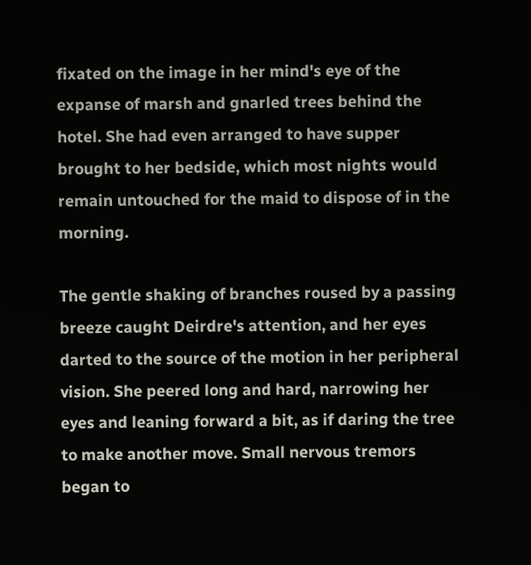fixated on the image in her mind's eye of the expanse of marsh and gnarled trees behind the hotel. She had even arranged to have supper brought to her bedside, which most nights would remain untouched for the maid to dispose of in the morning.

The gentle shaking of branches roused by a passing breeze caught Deirdre's attention, and her eyes darted to the source of the motion in her peripheral vision. She peered long and hard, narrowing her eyes and leaning forward a bit, as if daring the tree to make another move. Small nervous tremors began to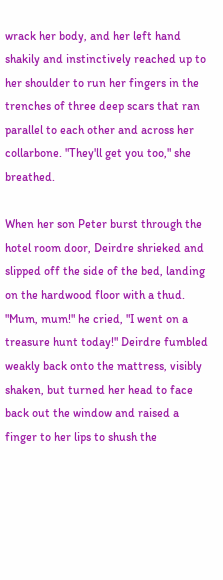wrack her body, and her left hand shakily and instinctively reached up to her shoulder to run her fingers in the trenches of three deep scars that ran parallel to each other and across her collarbone. "They'll get you too," she breathed.

When her son Peter burst through the hotel room door, Deirdre shrieked and slipped off the side of the bed, landing on the hardwood floor with a thud. "Mum, mum!" he cried, "I went on a treasure hunt today!" Deirdre fumbled weakly back onto the mattress, visibly shaken, but turned her head to face back out the window and raised a finger to her lips to shush the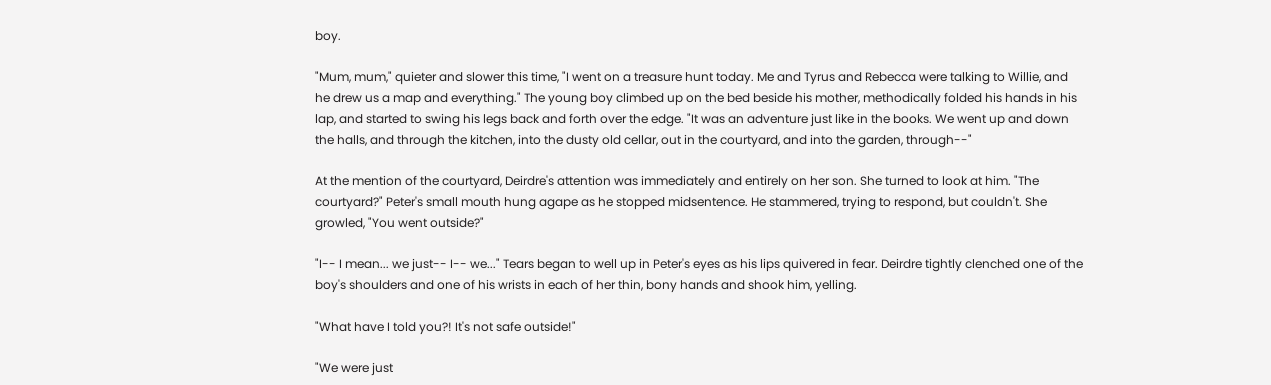boy.

"Mum, mum," quieter and slower this time, "I went on a treasure hunt today. Me and Tyrus and Rebecca were talking to Willie, and he drew us a map and everything." The young boy climbed up on the bed beside his mother, methodically folded his hands in his lap, and started to swing his legs back and forth over the edge. "It was an adventure just like in the books. We went up and down the halls, and through the kitchen, into the dusty old cellar, out in the courtyard, and into the garden, through--"

At the mention of the courtyard, Deirdre's attention was immediately and entirely on her son. She turned to look at him. "The courtyard?" Peter's small mouth hung agape as he stopped midsentence. He stammered, trying to respond, but couldn't. She growled, "You went outside?"

"I-- I mean... we just-- I-- we..." Tears began to well up in Peter's eyes as his lips quivered in fear. Deirdre tightly clenched one of the boy's shoulders and one of his wrists in each of her thin, bony hands and shook him, yelling.

"What have I told you?! It's not safe outside!"

"We were just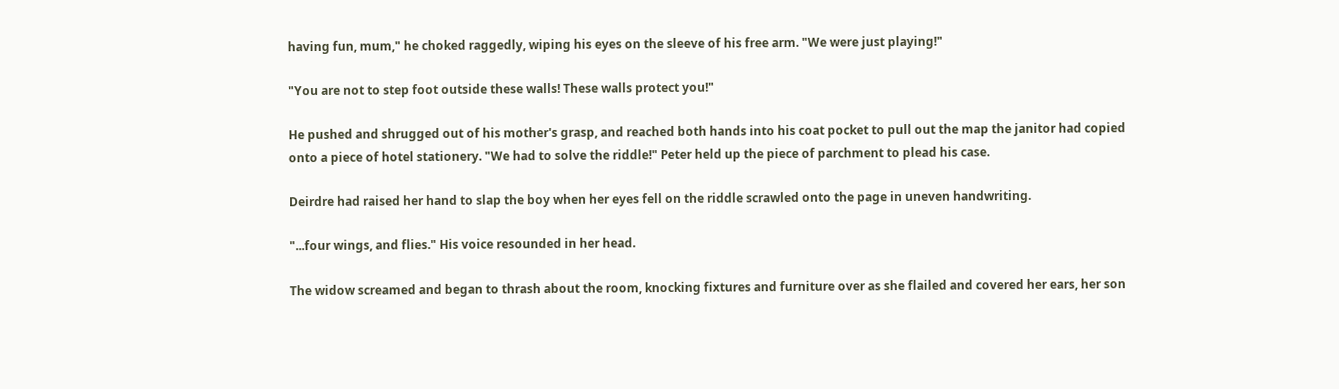having fun, mum," he choked raggedly, wiping his eyes on the sleeve of his free arm. "We were just playing!"

"You are not to step foot outside these walls! These walls protect you!"

He pushed and shrugged out of his mother's grasp, and reached both hands into his coat pocket to pull out the map the janitor had copied onto a piece of hotel stationery. "We had to solve the riddle!" Peter held up the piece of parchment to plead his case.

Deirdre had raised her hand to slap the boy when her eyes fell on the riddle scrawled onto the page in uneven handwriting.

"...four wings, and flies." His voice resounded in her head.

The widow screamed and began to thrash about the room, knocking fixtures and furniture over as she flailed and covered her ears, her son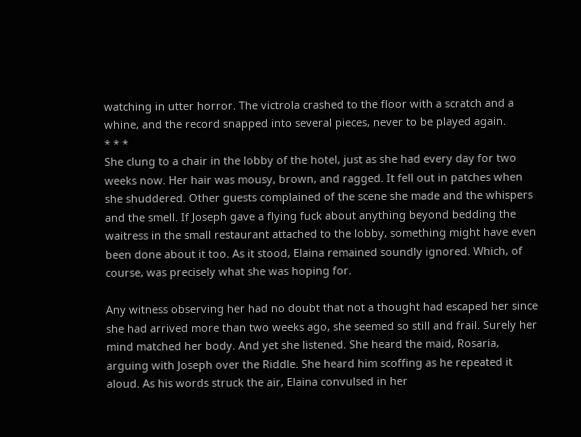watching in utter horror. The victrola crashed to the floor with a scratch and a whine, and the record snapped into several pieces, never to be played again.
* * *
She clung to a chair in the lobby of the hotel, just as she had every day for two weeks now. Her hair was mousy, brown, and ragged. It fell out in patches when she shuddered. Other guests complained of the scene she made and the whispers and the smell. If Joseph gave a flying fuck about anything beyond bedding the waitress in the small restaurant attached to the lobby, something might have even been done about it too. As it stood, Elaina remained soundly ignored. Which, of course, was precisely what she was hoping for.

Any witness observing her had no doubt that not a thought had escaped her since she had arrived more than two weeks ago, she seemed so still and frail. Surely her mind matched her body. And yet she listened. She heard the maid, Rosaria, arguing with Joseph over the Riddle. She heard him scoffing as he repeated it aloud. As his words struck the air, Elaina convulsed in her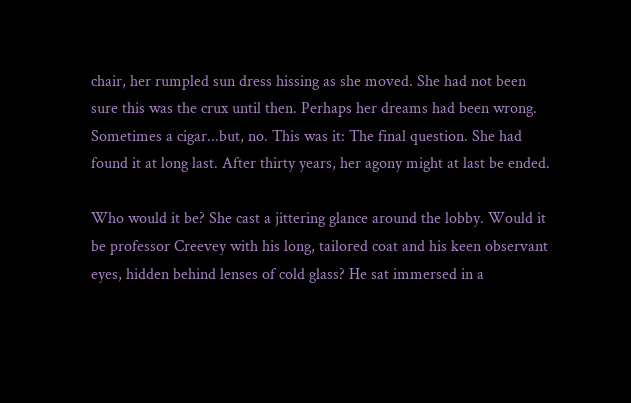chair, her rumpled sun dress hissing as she moved. She had not been sure this was the crux until then. Perhaps her dreams had been wrong. Sometimes a cigar...but, no. This was it: The final question. She had found it at long last. After thirty years, her agony might at last be ended.

Who would it be? She cast a jittering glance around the lobby. Would it be professor Creevey with his long, tailored coat and his keen observant eyes, hidden behind lenses of cold glass? He sat immersed in a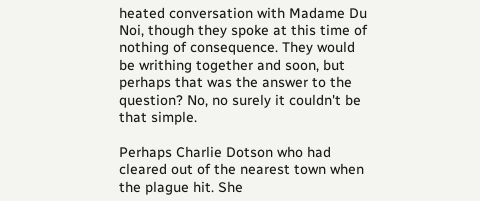heated conversation with Madame Du Noi, though they spoke at this time of nothing of consequence. They would be writhing together and soon, but perhaps that was the answer to the question? No, no surely it couldn't be that simple.

Perhaps Charlie Dotson who had cleared out of the nearest town when the plague hit. She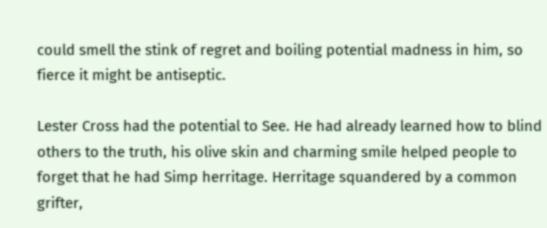could smell the stink of regret and boiling potential madness in him, so fierce it might be antiseptic.

Lester Cross had the potential to See. He had already learned how to blind others to the truth, his olive skin and charming smile helped people to forget that he had Simp herritage. Herritage squandered by a common grifter,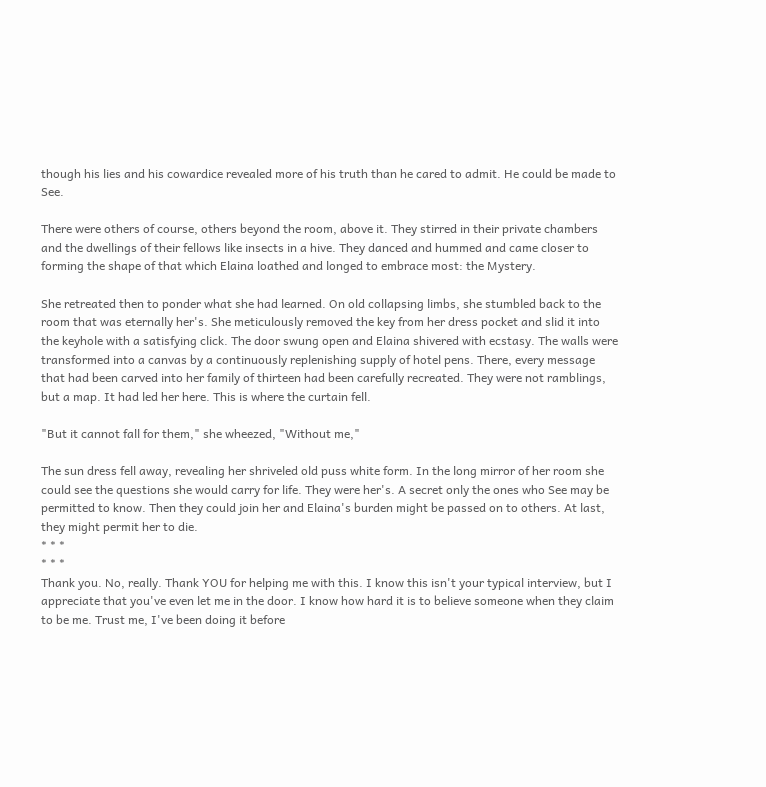though his lies and his cowardice revealed more of his truth than he cared to admit. He could be made to See.

There were others of course, others beyond the room, above it. They stirred in their private chambers and the dwellings of their fellows like insects in a hive. They danced and hummed and came closer to forming the shape of that which Elaina loathed and longed to embrace most: the Mystery.

She retreated then to ponder what she had learned. On old collapsing limbs, she stumbled back to the room that was eternally her's. She meticulously removed the key from her dress pocket and slid it into the keyhole with a satisfying click. The door swung open and Elaina shivered with ecstasy. The walls were transformed into a canvas by a continuously replenishing supply of hotel pens. There, every message that had been carved into her family of thirteen had been carefully recreated. They were not ramblings, but a map. It had led her here. This is where the curtain fell.

"But it cannot fall for them," she wheezed, "Without me,"

The sun dress fell away, revealing her shriveled old puss white form. In the long mirror of her room she could see the questions she would carry for life. They were her's. A secret only the ones who See may be permitted to know. Then they could join her and Elaina's burden might be passed on to others. At last, they might permit her to die.
* * *
* * *
Thank you. No, really. Thank YOU for helping me with this. I know this isn't your typical interview, but I appreciate that you've even let me in the door. I know how hard it is to believe someone when they claim to be me. Trust me, I've been doing it before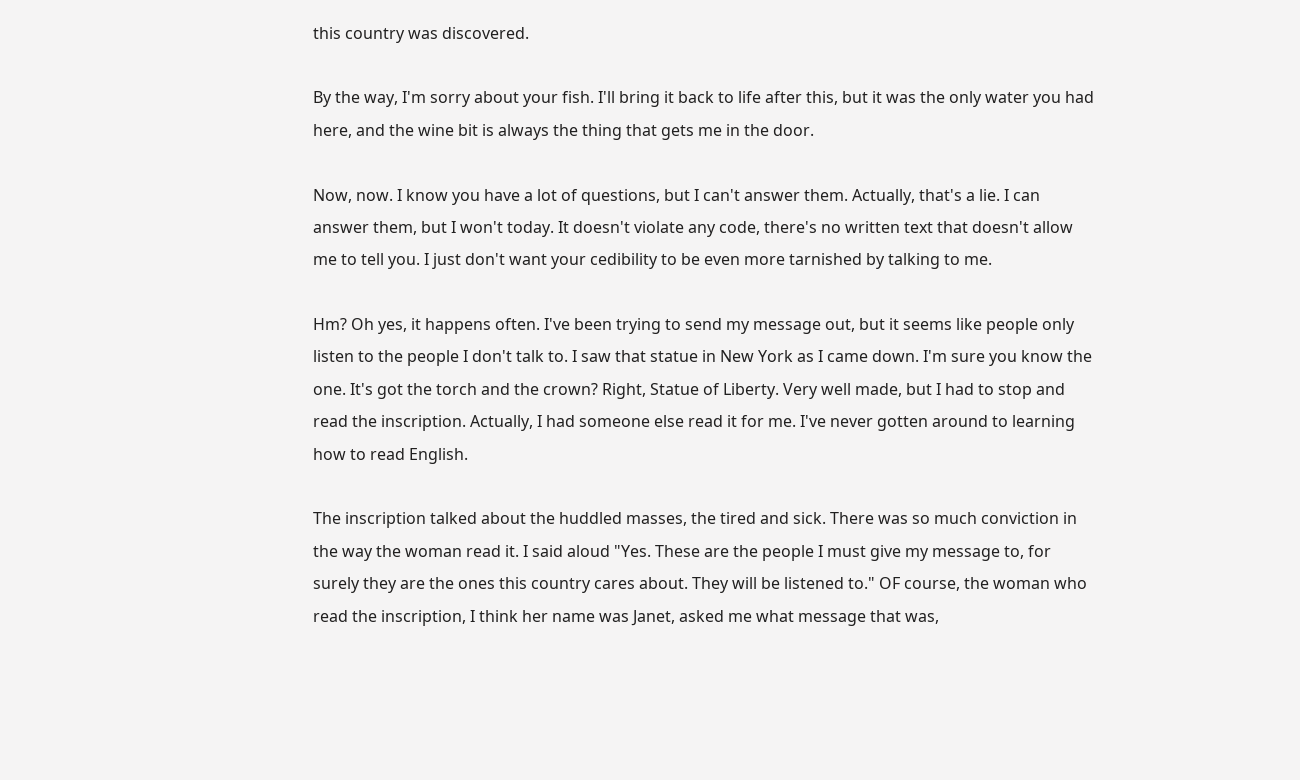this country was discovered.

By the way, I'm sorry about your fish. I'll bring it back to life after this, but it was the only water you had here, and the wine bit is always the thing that gets me in the door.

Now, now. I know you have a lot of questions, but I can't answer them. Actually, that's a lie. I can answer them, but I won't today. It doesn't violate any code, there's no written text that doesn't allow me to tell you. I just don't want your cedibility to be even more tarnished by talking to me.

Hm? Oh yes, it happens often. I've been trying to send my message out, but it seems like people only listen to the people I don't talk to. I saw that statue in New York as I came down. I'm sure you know the one. It's got the torch and the crown? Right, Statue of Liberty. Very well made, but I had to stop and read the inscription. Actually, I had someone else read it for me. I've never gotten around to learning how to read English.

The inscription talked about the huddled masses, the tired and sick. There was so much conviction in the way the woman read it. I said aloud "Yes. These are the people I must give my message to, for surely they are the ones this country cares about. They will be listened to." OF course, the woman who read the inscription, I think her name was Janet, asked me what message that was,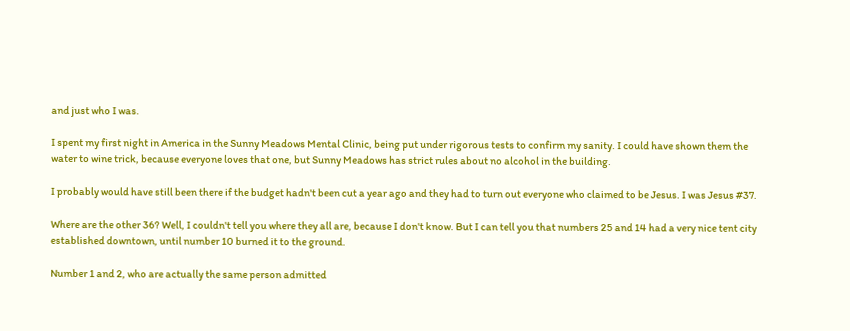and just who I was.

I spent my first night in America in the Sunny Meadows Mental Clinic, being put under rigorous tests to confirm my sanity. I could have shown them the water to wine trick, because everyone loves that one, but Sunny Meadows has strict rules about no alcohol in the building.

I probably would have still been there if the budget hadn't been cut a year ago and they had to turn out everyone who claimed to be Jesus. I was Jesus #37.

Where are the other 36? Well, I couldn't tell you where they all are, because I don't know. But I can tell you that numbers 25 and 14 had a very nice tent city established downtown, until number 10 burned it to the ground.

Number 1 and 2, who are actually the same person admitted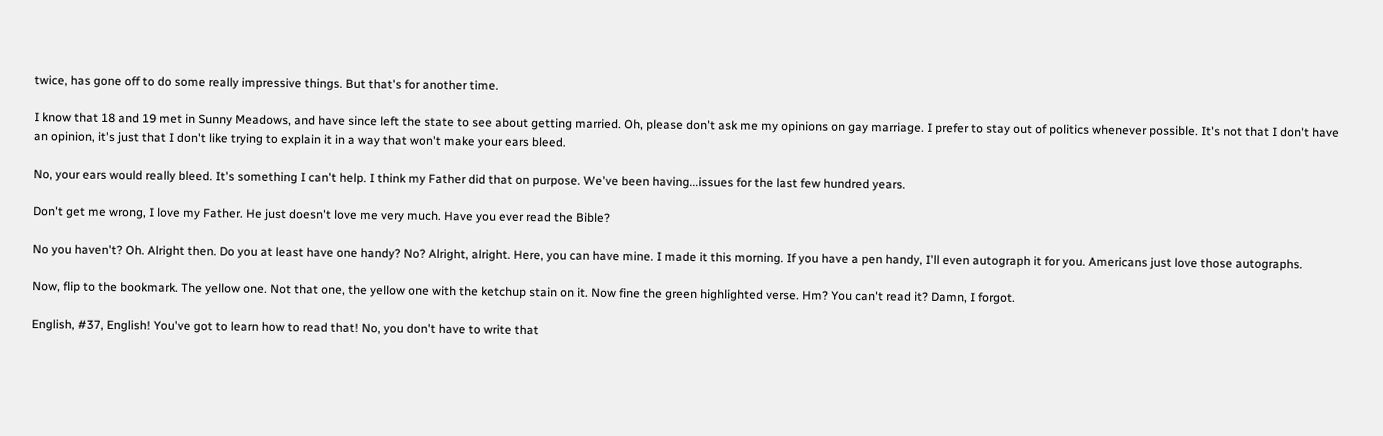twice, has gone off to do some really impressive things. But that's for another time.

I know that 18 and 19 met in Sunny Meadows, and have since left the state to see about getting married. Oh, please don't ask me my opinions on gay marriage. I prefer to stay out of politics whenever possible. It's not that I don't have an opinion, it's just that I don't like trying to explain it in a way that won't make your ears bleed.

No, your ears would really bleed. It's something I can't help. I think my Father did that on purpose. We've been having...issues for the last few hundred years.

Don't get me wrong, I love my Father. He just doesn't love me very much. Have you ever read the Bible?

No you haven't? Oh. Alright then. Do you at least have one handy? No? Alright, alright. Here, you can have mine. I made it this morning. If you have a pen handy, I'll even autograph it for you. Americans just love those autographs.

Now, flip to the bookmark. The yellow one. Not that one, the yellow one with the ketchup stain on it. Now fine the green highlighted verse. Hm? You can't read it? Damn, I forgot.

English, #37, English! You've got to learn how to read that! No, you don't have to write that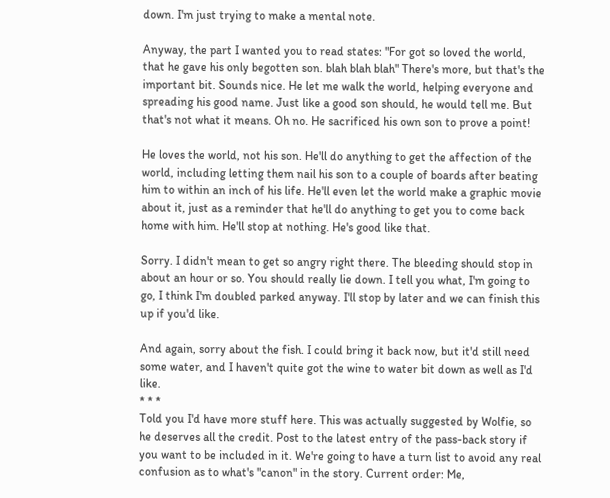down. I'm just trying to make a mental note.

Anyway, the part I wanted you to read states: "For got so loved the world, that he gave his only begotten son. blah blah blah" There's more, but that's the important bit. Sounds nice. He let me walk the world, helping everyone and spreading his good name. Just like a good son should, he would tell me. But that's not what it means. Oh no. He sacrificed his own son to prove a point!

He loves the world, not his son. He'll do anything to get the affection of the world, including letting them nail his son to a couple of boards after beating him to within an inch of his life. He'll even let the world make a graphic movie about it, just as a reminder that he'll do anything to get you to come back home with him. He'll stop at nothing. He's good like that.

Sorry. I didn't mean to get so angry right there. The bleeding should stop in about an hour or so. You should really lie down. I tell you what, I'm going to go, I think I'm doubled parked anyway. I'll stop by later and we can finish this up if you'd like.

And again, sorry about the fish. I could bring it back now, but it'd still need some water, and I haven't quite got the wine to water bit down as well as I'd like.
* * *
Told you I'd have more stuff here. This was actually suggested by Wolfie, so he deserves all the credit. Post to the latest entry of the pass-back story if you want to be included in it. We're going to have a turn list to avoid any real confusion as to what's "canon" in the story. Current order: Me,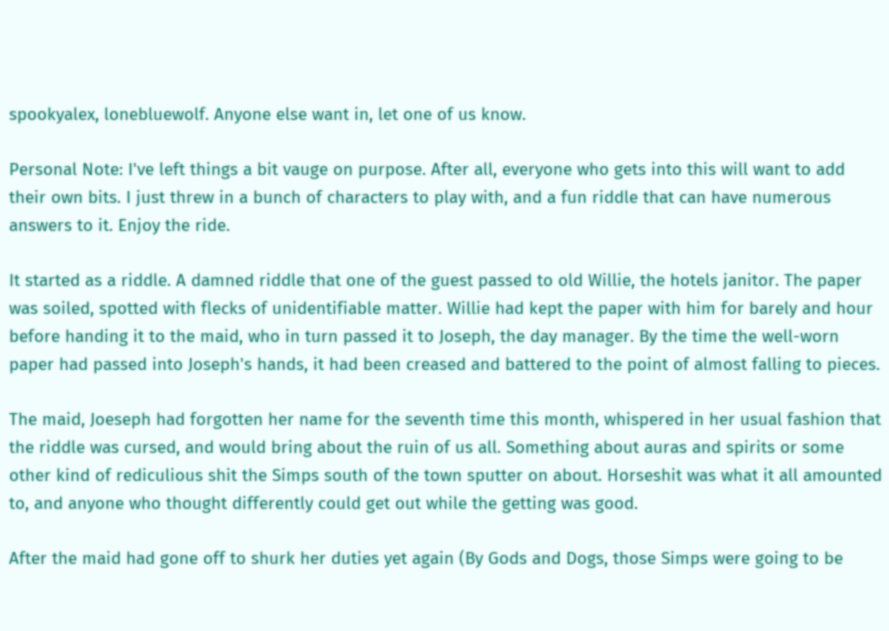spookyalex, lonebluewolf. Anyone else want in, let one of us know.

Personal Note: I've left things a bit vauge on purpose. After all, everyone who gets into this will want to add their own bits. I just threw in a bunch of characters to play with, and a fun riddle that can have numerous answers to it. Enjoy the ride.

It started as a riddle. A damned riddle that one of the guest passed to old Willie, the hotels janitor. The paper was soiled, spotted with flecks of unidentifiable matter. Willie had kept the paper with him for barely and hour before handing it to the maid, who in turn passed it to Joseph, the day manager. By the time the well-worn paper had passed into Joseph's hands, it had been creased and battered to the point of almost falling to pieces.

The maid, Joeseph had forgotten her name for the seventh time this month, whispered in her usual fashion that the riddle was cursed, and would bring about the ruin of us all. Something about auras and spirits or some other kind of rediculious shit the Simps south of the town sputter on about. Horseshit was what it all amounted to, and anyone who thought differently could get out while the getting was good.

After the maid had gone off to shurk her duties yet again (By Gods and Dogs, those Simps were going to be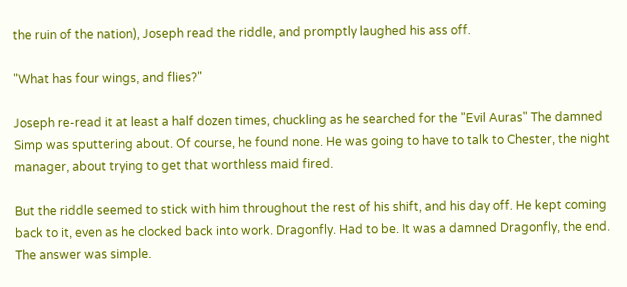the ruin of the nation), Joseph read the riddle, and promptly laughed his ass off.

"What has four wings, and flies?"

Joseph re-read it at least a half dozen times, chuckling as he searched for the "Evil Auras" The damned Simp was sputtering about. Of course, he found none. He was going to have to talk to Chester, the night manager, about trying to get that worthless maid fired.

But the riddle seemed to stick with him throughout the rest of his shift, and his day off. He kept coming back to it, even as he clocked back into work. Dragonfly. Had to be. It was a damned Dragonfly, the end. The answer was simple.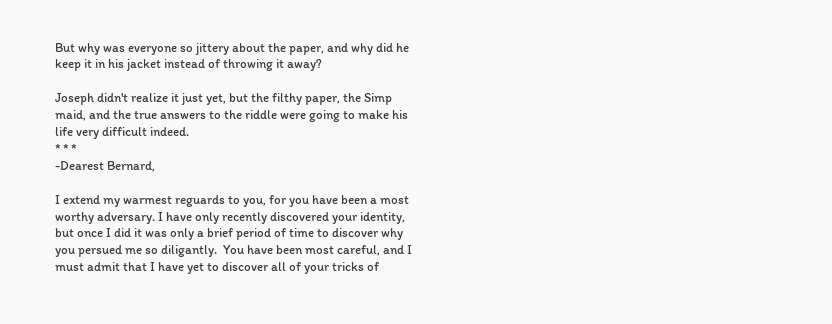But why was everyone so jittery about the paper, and why did he keep it in his jacket instead of throwing it away?

Joseph didn't realize it just yet, but the filthy paper, the Simp maid, and the true answers to the riddle were going to make his life very difficult indeed.
* * *
-Dearest Bernard,

I extend my warmest reguards to you, for you have been a most worthy adversary. I have only recently discovered your identity, but once I did it was only a brief period of time to discover why you persued me so diligantly.  You have been most careful, and I must admit that I have yet to discover all of your tricks of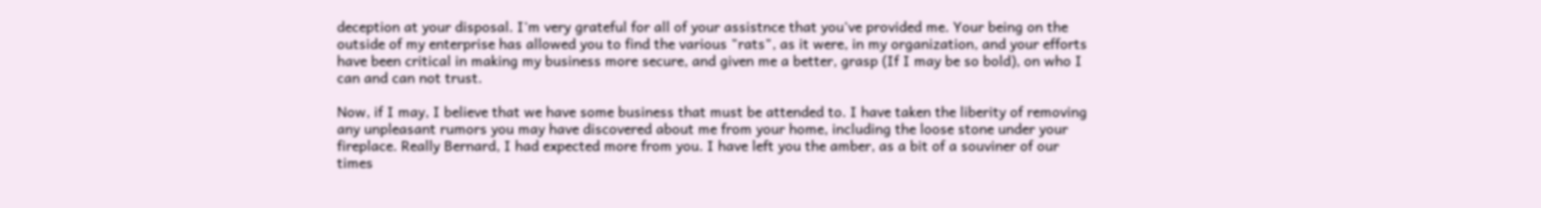deception at your disposal. I'm very grateful for all of your assistnce that you've provided me. Your being on the outside of my enterprise has allowed you to find the various "rats", as it were, in my organization, and your efforts have been critical in making my business more secure, and given me a better, grasp (If I may be so bold), on who I can and can not trust.

Now, if I may, I believe that we have some business that must be attended to. I have taken the liberity of removing any unpleasant rumors you may have discovered about me from your home, including the loose stone under your fireplace. Really Bernard, I had expected more from you. I have left you the amber, as a bit of a souviner of our times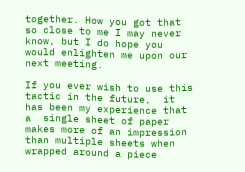together. How you got that so close to me I may never know, but I do hope you would enlighten me upon our next meeting.

If you ever wish to use this tactic in the future,  it has been my experience that a  single sheet of paper makes more of an impression than multiple sheets when wrapped around a piece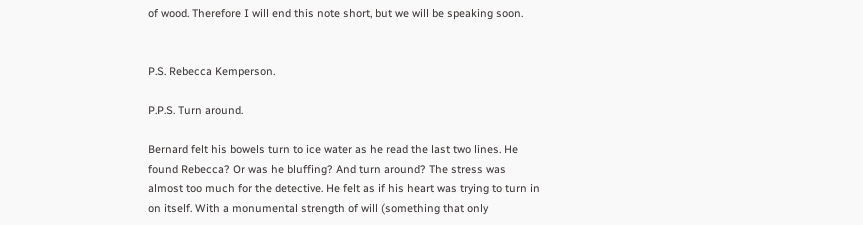of wood. Therefore I will end this note short, but we will be speaking soon.


P.S. Rebecca Kemperson.

P.P.S. Turn around.

Bernard felt his bowels turn to ice water as he read the last two lines. He found Rebecca? Or was he bluffing? And turn around? The stress was almost too much for the detective. He felt as if his heart was trying to turn in on itself. With a monumental strength of will (something that only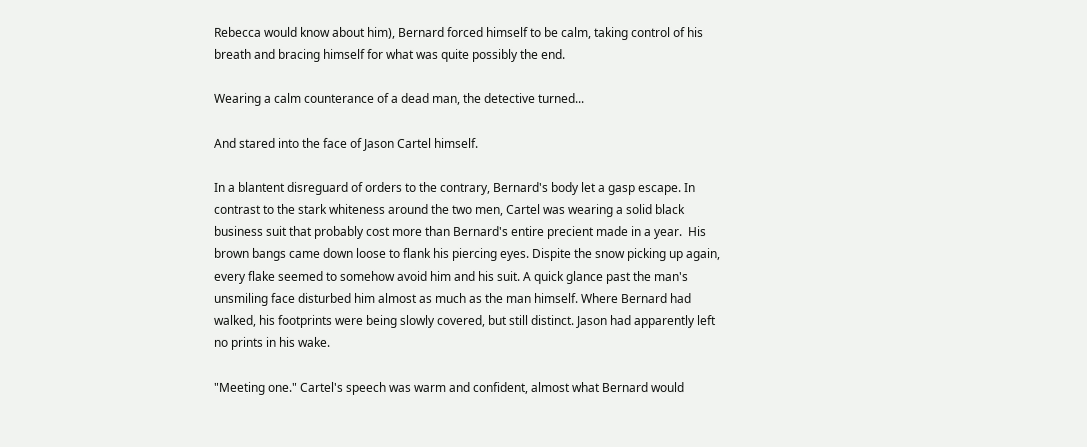Rebecca would know about him), Bernard forced himself to be calm, taking control of his breath and bracing himself for what was quite possibly the end.

Wearing a calm counterance of a dead man, the detective turned...

And stared into the face of Jason Cartel himself.

In a blantent disreguard of orders to the contrary, Bernard's body let a gasp escape. In contrast to the stark whiteness around the two men, Cartel was wearing a solid black business suit that probably cost more than Bernard's entire precient made in a year.  His brown bangs came down loose to flank his piercing eyes. Dispite the snow picking up again, every flake seemed to somehow avoid him and his suit. A quick glance past the man's unsmiling face disturbed him almost as much as the man himself. Where Bernard had walked, his footprints were being slowly covered, but still distinct. Jason had apparently left no prints in his wake.

"Meeting one." Cartel's speech was warm and confident, almost what Bernard would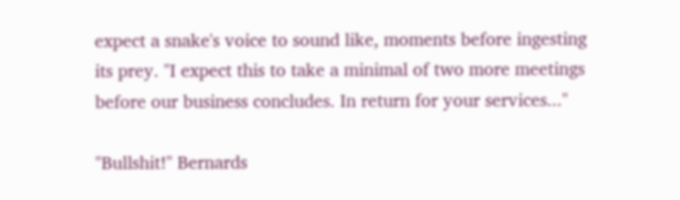expect a snake's voice to sound like, moments before ingesting its prey. "I expect this to take a minimal of two more meetings before our business concludes. In return for your services..."

"Bullshit!" Bernards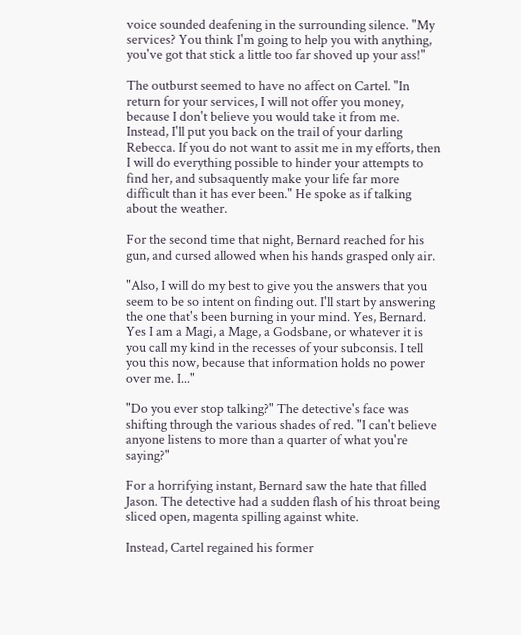voice sounded deafening in the surrounding silence. "My services? You think I'm going to help you with anything, you've got that stick a little too far shoved up your ass!"

The outburst seemed to have no affect on Cartel. "In return for your services, I will not offer you money, because I don't believe you would take it from me. Instead, I'll put you back on the trail of your darling Rebecca. If you do not want to assit me in my efforts, then I will do everything possible to hinder your attempts to find her, and subsaquently make your life far more difficult than it has ever been." He spoke as if talking about the weather.

For the second time that night, Bernard reached for his gun, and cursed allowed when his hands grasped only air.

"Also, I will do my best to give you the answers that you seem to be so intent on finding out. I'll start by answering the one that's been burning in your mind. Yes, Bernard. Yes I am a Magi, a Mage, a Godsbane, or whatever it is you call my kind in the recesses of your subconsis. I tell you this now, because that information holds no power over me. I..."

"Do you ever stop talking?" The detective's face was shifting through the various shades of red. "I can't believe anyone listens to more than a quarter of what you're saying?"

For a horrifying instant, Bernard saw the hate that filled Jason. The detective had a sudden flash of his throat being sliced open, magenta spilling against white.

Instead, Cartel regained his former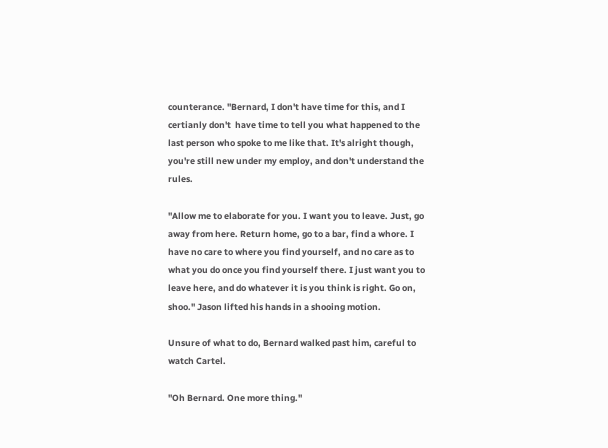counterance. "Bernard, I don't have time for this, and I certianly don't  have time to tell you what happened to the last person who spoke to me like that. It's alright though, you're still new under my employ, and don't understand the rules.

"Allow me to elaborate for you. I want you to leave. Just, go away from here. Return home, go to a bar, find a whore. I have no care to where you find yourself, and no care as to what you do once you find yourself there. I just want you to leave here, and do whatever it is you think is right. Go on, shoo." Jason lifted his hands in a shooing motion.

Unsure of what to do, Bernard walked past him, careful to watch Cartel.

"Oh Bernard. One more thing."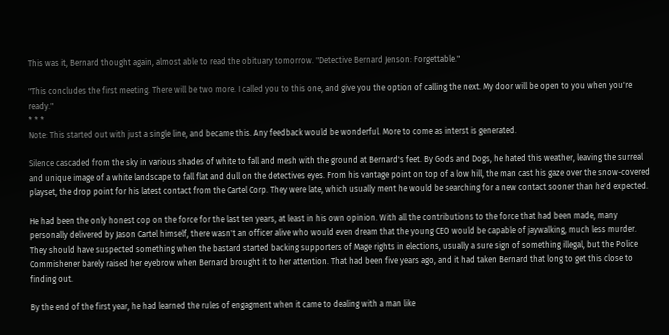This was it, Bernard thought again, almost able to read the obituary tomorrow. "Detective Bernard Jenson: Forgettable."

"This concludes the first meeting. There will be two more. I called you to this one, and give you the option of calling the next. My door will be open to you when you're ready."
* * *
Note: This started out with just a single line, and became this. Any feedback would be wonderful. More to come as interst is generated.

Silence cascaded from the sky in various shades of white to fall and mesh with the ground at Bernard's feet. By Gods and Dogs, he hated this weather, leaving the surreal and unique image of a white landscape to fall flat and dull on the detectives eyes. From his vantage point on top of a low hill, the man cast his gaze over the snow-covered playset, the drop point for his latest contact from the Cartel Corp. They were late, which usually ment he would be searching for a new contact sooner than he'd expected.

He had been the only honest cop on the force for the last ten years, at least in his own opinion. With all the contributions to the force that had been made, many personally delivered by Jason Cartel himself, there wasn't an officer alive who would even dream that the young CEO would be capable of jaywalking, much less murder. They should have suspected something when the bastard started backing supporters of Mage rights in elections, usually a sure sign of something illegal, but the Police Commishener barely raised her eyebrow when Bernard brought it to her attention. That had been five years ago, and it had taken Bernard that long to get this close to finding out.

By the end of the first year, he had learned the rules of engagment when it came to dealing with a man like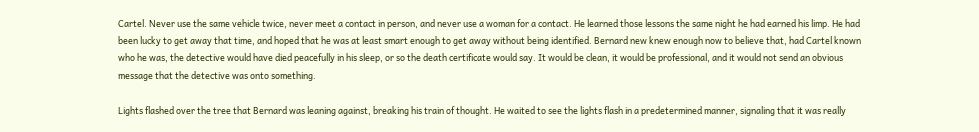Cartel. Never use the same vehicle twice, never meet a contact in person, and never use a woman for a contact. He learned those lessons the same night he had earned his limp. He had been lucky to get away that time, and hoped that he was at least smart enough to get away without being identified. Bernard new knew enough now to believe that, had Cartel known who he was, the detective would have died peacefully in his sleep, or so the death certificate would say. It would be clean, it would be professional, and it would not send an obvious message that the detective was onto something.

Lights flashed over the tree that Bernard was leaning against, breaking his train of thought. He waited to see the lights flash in a predetermined manner, signaling that it was really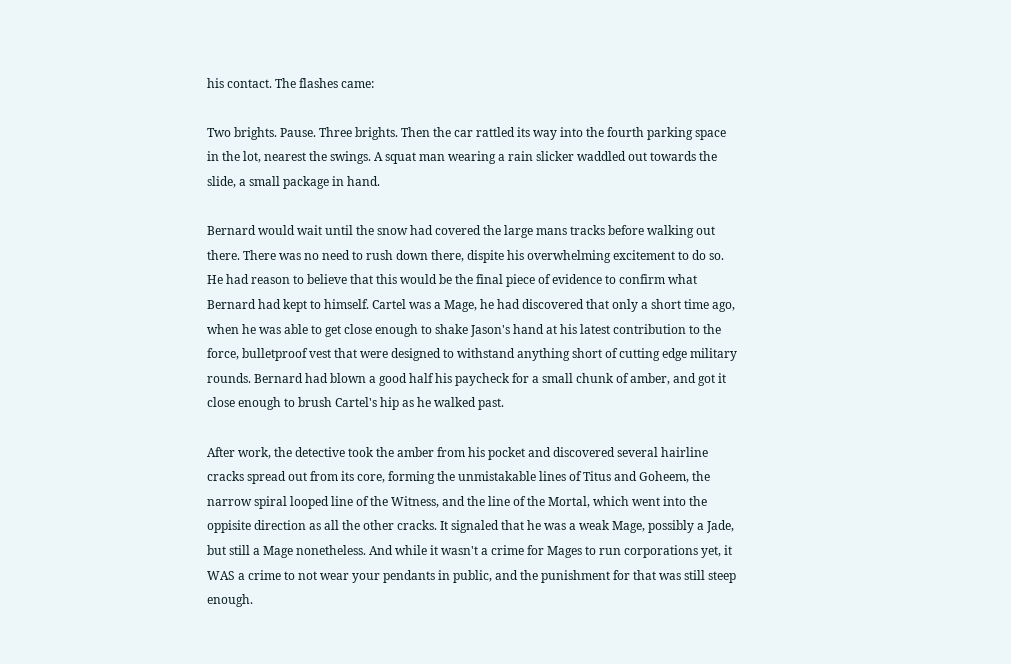his contact. The flashes came:

Two brights. Pause. Three brights. Then the car rattled its way into the fourth parking space in the lot, nearest the swings. A squat man wearing a rain slicker waddled out towards the slide, a small package in hand.

Bernard would wait until the snow had covered the large mans tracks before walking out there. There was no need to rush down there, dispite his overwhelming excitement to do so. He had reason to believe that this would be the final piece of evidence to confirm what Bernard had kept to himself. Cartel was a Mage, he had discovered that only a short time ago, when he was able to get close enough to shake Jason's hand at his latest contribution to the force, bulletproof vest that were designed to withstand anything short of cutting edge military rounds. Bernard had blown a good half his paycheck for a small chunk of amber, and got it close enough to brush Cartel's hip as he walked past.

After work, the detective took the amber from his pocket and discovered several hairline cracks spread out from its core, forming the unmistakable lines of Titus and Goheem, the narrow spiral looped line of the Witness, and the line of the Mortal, which went into the oppisite direction as all the other cracks. It signaled that he was a weak Mage, possibly a Jade, but still a Mage nonetheless. And while it wasn't a crime for Mages to run corporations yet, it WAS a crime to not wear your pendants in public, and the punishment for that was still steep enough.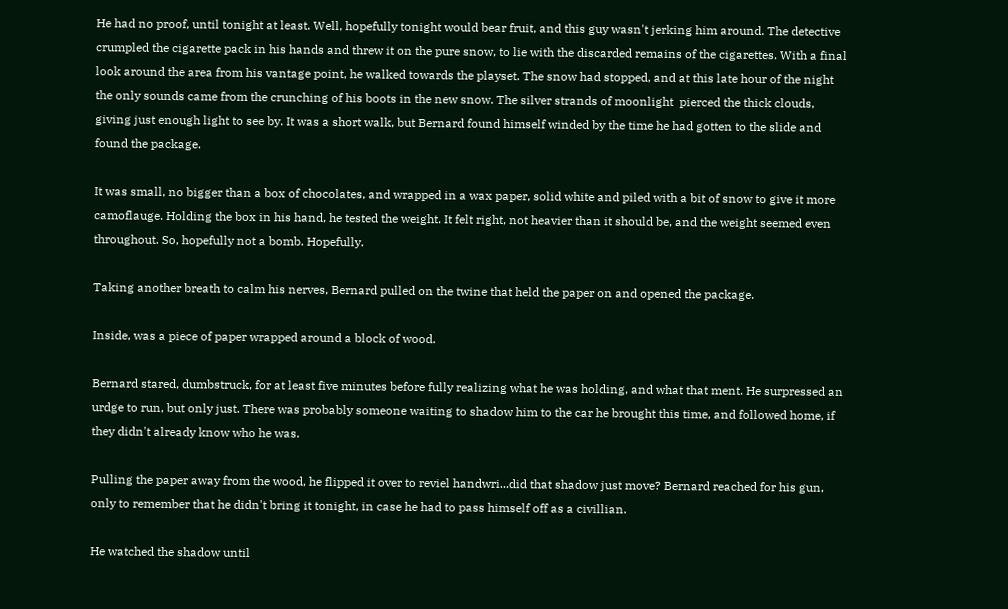He had no proof, until tonight at least. Well, hopefully tonight would bear fruit, and this guy wasn't jerking him around. The detective crumpled the cigarette pack in his hands and threw it on the pure snow, to lie with the discarded remains of the cigarettes. With a final look around the area from his vantage point, he walked towards the playset. The snow had stopped, and at this late hour of the night the only sounds came from the crunching of his boots in the new snow. The silver strands of moonlight  pierced the thick clouds, giving just enough light to see by. It was a short walk, but Bernard found himself winded by the time he had gotten to the slide and found the package.

It was small, no bigger than a box of chocolates, and wrapped in a wax paper, solid white and piled with a bit of snow to give it more camoflauge. Holding the box in his hand, he tested the weight. It felt right, not heavier than it should be, and the weight seemed even throughout. So, hopefully not a bomb. Hopefully.

Taking another breath to calm his nerves, Bernard pulled on the twine that held the paper on and opened the package.

Inside, was a piece of paper wrapped around a block of wood.

Bernard stared, dumbstruck, for at least five minutes before fully realizing what he was holding, and what that ment. He surpressed an urdge to run, but only just. There was probably someone waiting to shadow him to the car he brought this time, and followed home, if they didn't already know who he was.

Pulling the paper away from the wood, he flipped it over to reviel handwri...did that shadow just move? Bernard reached for his gun, only to remember that he didn't bring it tonight, in case he had to pass himself off as a civillian.

He watched the shadow until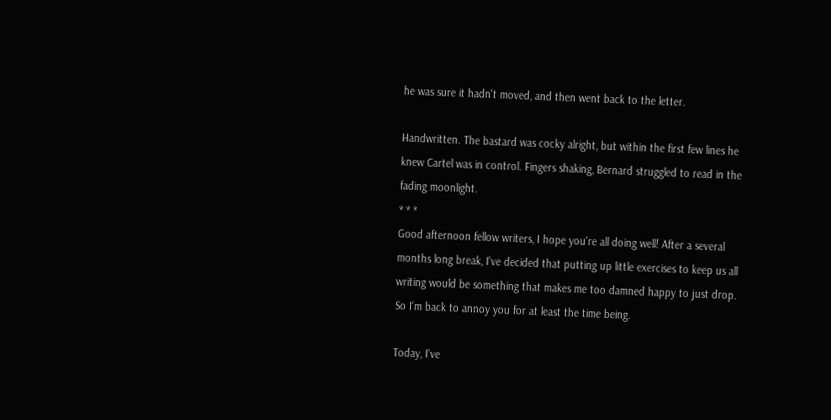he was sure it hadn't moved, and then went back to the letter.

Handwritten. The bastard was cocky alright, but within the first few lines he knew Cartel was in control. Fingers shaking, Bernard struggled to read in the fading moonlight.
* * *
Good afternoon fellow writers, I hope you're all doing well! After a several months long break, I've decided that putting up little exercises to keep us all writing would be something that makes me too damned happy to just drop. So I'm back to annoy you for at least the time being.

Today, I've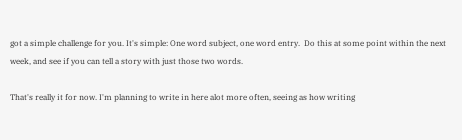got a simple challenge for you. It's simple: One word subject, one word entry.  Do this at some point within the next week, and see if you can tell a story with just those two words.

That's really it for now. I'm planning to write in here alot more often, seeing as how writing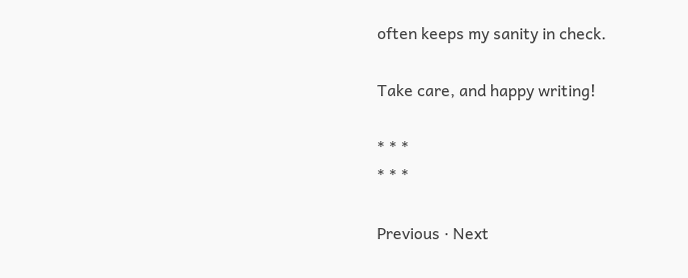often keeps my sanity in check.

Take care, and happy writing!

* * *
* * *

Previous · Next